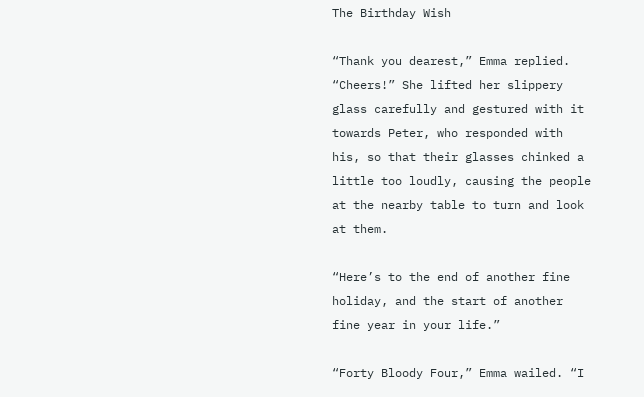The Birthday Wish

“Thank you dearest,” Emma replied. “Cheers!” She lifted her slippery glass carefully and gestured with it towards Peter, who responded with his, so that their glasses chinked a little too loudly, causing the people at the nearby table to turn and look at them.

“Here’s to the end of another fine holiday, and the start of another fine year in your life.”

“Forty Bloody Four,” Emma wailed. “I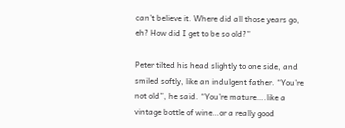can’t believe it. Where did all those years go, eh? How did I get to be so old?”

Peter tilted his head slightly to one side, and smiled softly, like an indulgent father. “You’re not old”, he said. “You’re mature….like a vintage bottle of wine…or a really good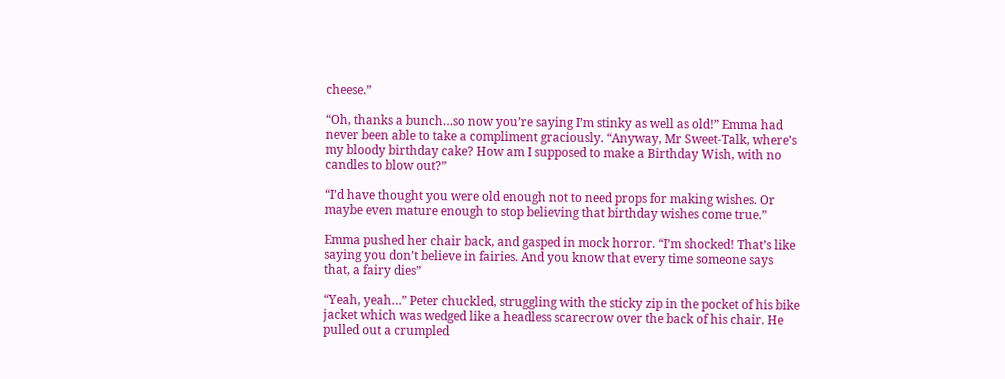cheese.”

“Oh, thanks a bunch…so now you’re saying I’m stinky as well as old!” Emma had never been able to take a compliment graciously. “Anyway, Mr Sweet-Talk, where’s my bloody birthday cake? How am I supposed to make a Birthday Wish, with no candles to blow out?”

“I’d have thought you were old enough not to need props for making wishes. Or maybe even mature enough to stop believing that birthday wishes come true.”

Emma pushed her chair back, and gasped in mock horror. “I’m shocked! That’s like saying you don’t believe in fairies. And you know that every time someone says that, a fairy dies”

“Yeah, yeah…” Peter chuckled, struggling with the sticky zip in the pocket of his bike jacket which was wedged like a headless scarecrow over the back of his chair. He pulled out a crumpled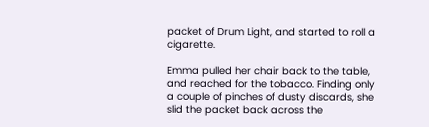packet of Drum Light, and started to roll a cigarette.

Emma pulled her chair back to the table, and reached for the tobacco. Finding only a couple of pinches of dusty discards, she slid the packet back across the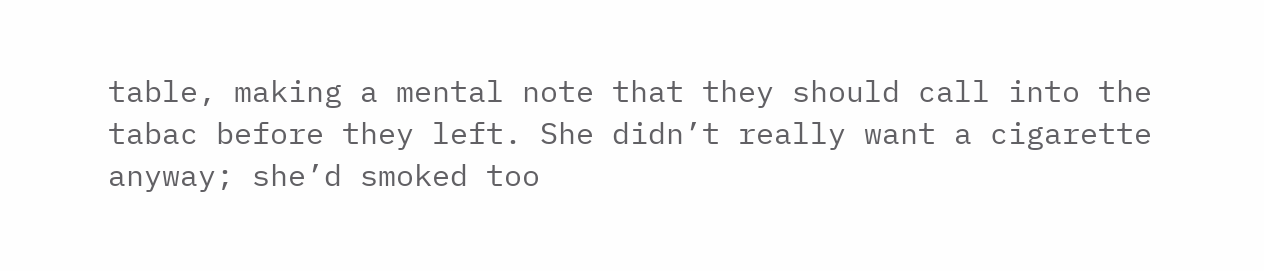table, making a mental note that they should call into the tabac before they left. She didn’t really want a cigarette anyway; she’d smoked too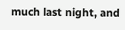much last night, and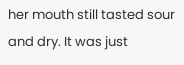her mouth still tasted sour and dry. It was just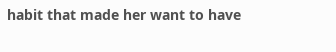habit that made her want to have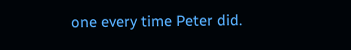one every time Peter did.